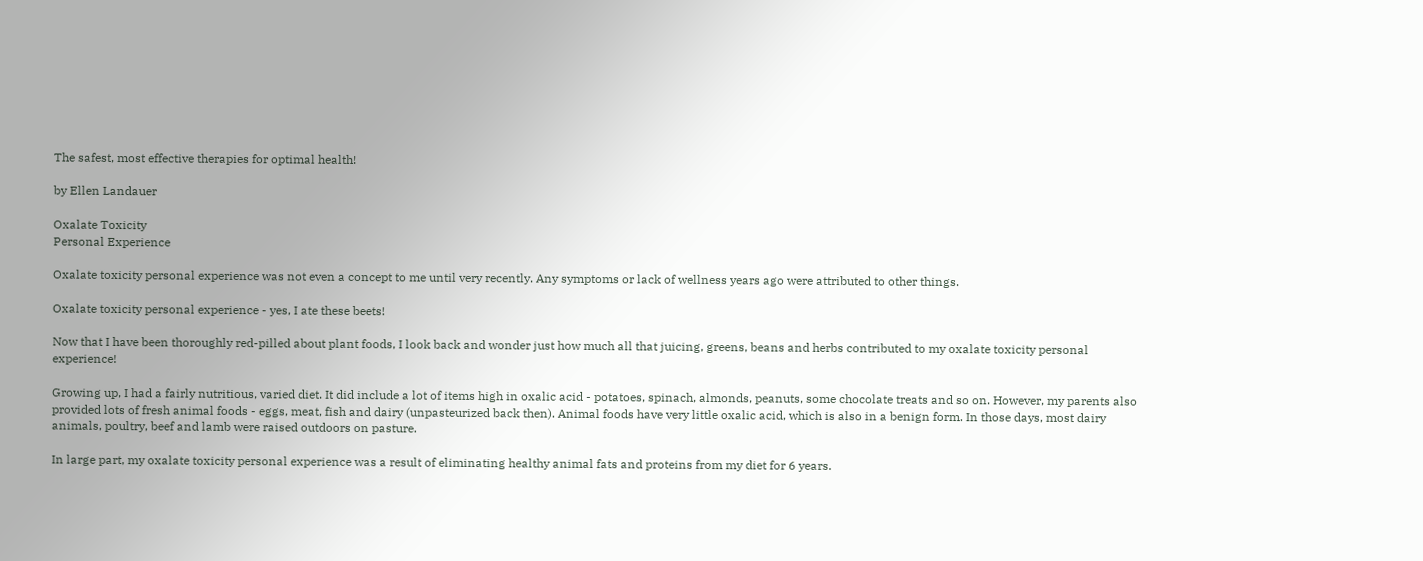The safest, most effective therapies for optimal health!

by Ellen Landauer

Oxalate Toxicity
Personal Experience

Oxalate toxicity personal experience was not even a concept to me until very recently. Any symptoms or lack of wellness years ago were attributed to other things.

Oxalate toxicity personal experience - yes, I ate these beets!

Now that I have been thoroughly red-pilled about plant foods, I look back and wonder just how much all that juicing, greens, beans and herbs contributed to my oxalate toxicity personal experience!

Growing up, I had a fairly nutritious, varied diet. It did include a lot of items high in oxalic acid - potatoes, spinach, almonds, peanuts, some chocolate treats and so on. However, my parents also provided lots of fresh animal foods - eggs, meat, fish and dairy (unpasteurized back then). Animal foods have very little oxalic acid, which is also in a benign form. In those days, most dairy animals, poultry, beef and lamb were raised outdoors on pasture.

In large part, my oxalate toxicity personal experience was a result of eliminating healthy animal fats and proteins from my diet for 6 years.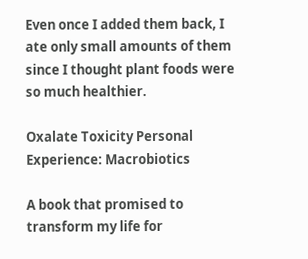Even once I added them back, I ate only small amounts of them since I thought plant foods were so much healthier.

Oxalate Toxicity Personal Experience: Macrobiotics

A book that promised to transform my life for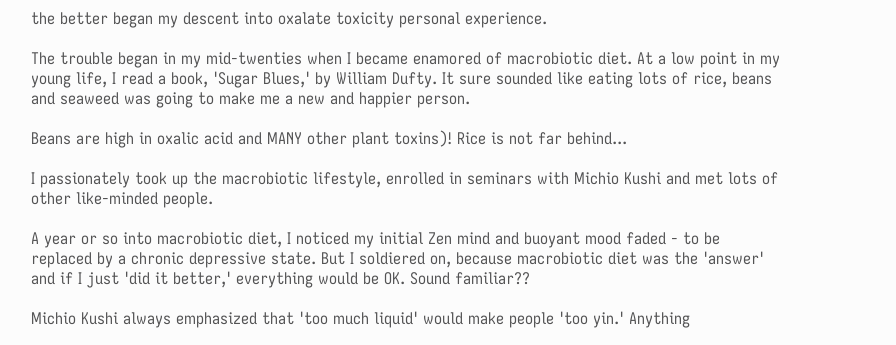the better began my descent into oxalate toxicity personal experience.

The trouble began in my mid-twenties when I became enamored of macrobiotic diet. At a low point in my young life, I read a book, 'Sugar Blues,' by William Dufty. It sure sounded like eating lots of rice, beans and seaweed was going to make me a new and happier person.

Beans are high in oxalic acid and MANY other plant toxins)! Rice is not far behind...

I passionately took up the macrobiotic lifestyle, enrolled in seminars with Michio Kushi and met lots of other like-minded people.

A year or so into macrobiotic diet, I noticed my initial Zen mind and buoyant mood faded - to be replaced by a chronic depressive state. But I soldiered on, because macrobiotic diet was the 'answer' and if I just 'did it better,' everything would be OK. Sound familiar??

Michio Kushi always emphasized that 'too much liquid' would make people 'too yin.' Anything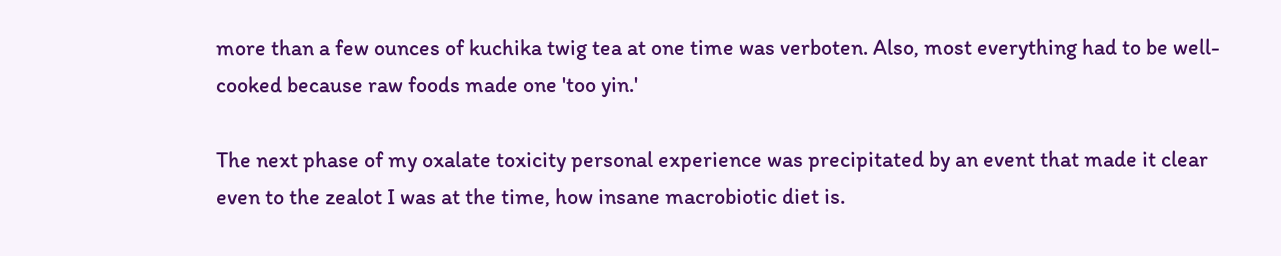more than a few ounces of kuchika twig tea at one time was verboten. Also, most everything had to be well-cooked because raw foods made one 'too yin.'

The next phase of my oxalate toxicity personal experience was precipitated by an event that made it clear even to the zealot I was at the time, how insane macrobiotic diet is.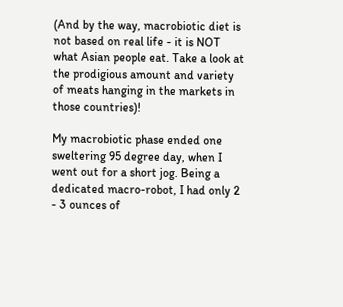(And by the way, macrobiotic diet is not based on real life - it is NOT what Asian people eat. Take a look at the prodigious amount and variety of meats hanging in the markets in those countries)!

My macrobiotic phase ended one sweltering 95 degree day, when I went out for a short jog. Being a dedicated macro-robot, I had only 2 - 3 ounces of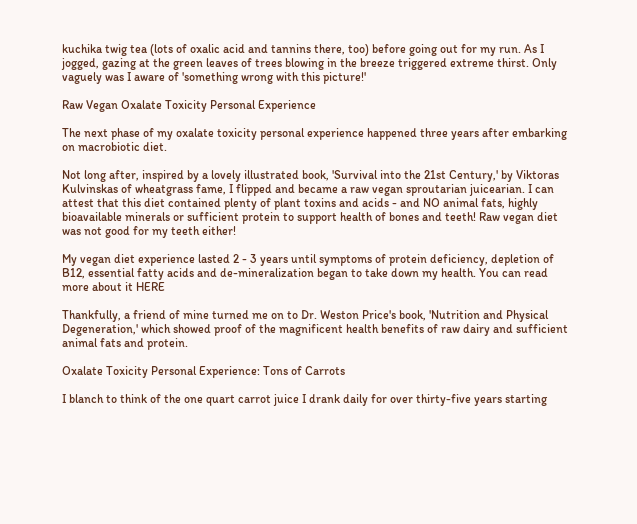kuchika twig tea (lots of oxalic acid and tannins there, too) before going out for my run. As I jogged, gazing at the green leaves of trees blowing in the breeze triggered extreme thirst. Only vaguely was I aware of 'something wrong with this picture!'

Raw Vegan Oxalate Toxicity Personal Experience

The next phase of my oxalate toxicity personal experience happened three years after embarking on macrobiotic diet.

Not long after, inspired by a lovely illustrated book, 'Survival into the 21st Century,' by Viktoras Kulvinskas of wheatgrass fame, I flipped and became a raw vegan sproutarian juicearian. I can attest that this diet contained plenty of plant toxins and acids - and NO animal fats, highly bioavailable minerals or sufficient protein to support health of bones and teeth! Raw vegan diet was not good for my teeth either!

My vegan diet experience lasted 2 - 3 years until symptoms of protein deficiency, depletion of B12, essential fatty acids and de-mineralization began to take down my health. You can read more about it HERE

Thankfully, a friend of mine turned me on to Dr. Weston Price's book, 'Nutrition and Physical Degeneration,' which showed proof of the magnificent health benefits of raw dairy and sufficient animal fats and protein.

Oxalate Toxicity Personal Experience: Tons of Carrots

I blanch to think of the one quart carrot juice I drank daily for over thirty-five years starting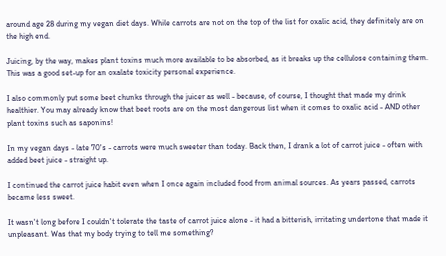around age 28 during my vegan diet days. While carrots are not on the top of the list for oxalic acid, they definitely are on the high end.

Juicing, by the way, makes plant toxins much more available to be absorbed, as it breaks up the cellulose containing them. This was a good set-up for an oxalate toxicity personal experience.

I also commonly put some beet chunks through the juicer as well - because, of course, I thought that made my drink healthier. You may already know that beet roots are on the most dangerous list when it comes to oxalic acid - AND other plant toxins such as saponins!

In my vegan days - late 70's - carrots were much sweeter than today. Back then, I drank a lot of carrot juice - often with added beet juice - straight up.

I continued the carrot juice habit even when I once again included food from animal sources. As years passed, carrots became less sweet.

It wasn't long before I couldn't tolerate the taste of carrot juice alone - it had a bitterish, irritating undertone that made it unpleasant. Was that my body trying to tell me something?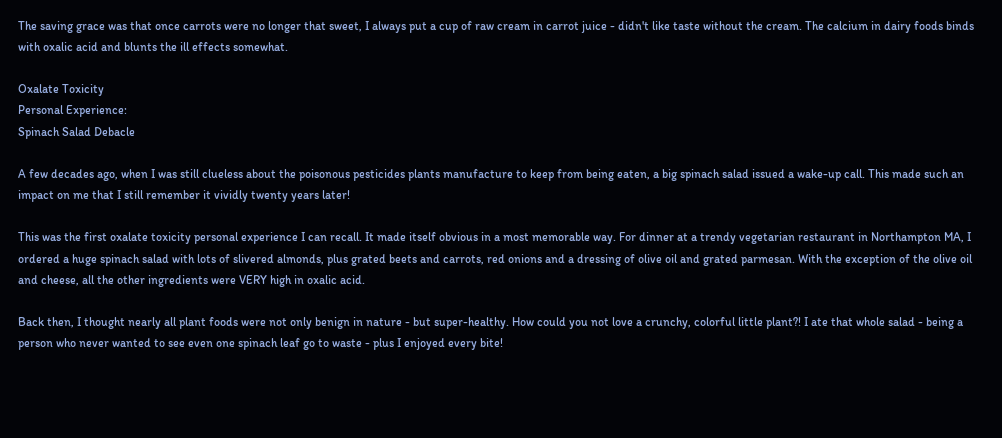The saving grace was that once carrots were no longer that sweet, I always put a cup of raw cream in carrot juice - didn't like taste without the cream. The calcium in dairy foods binds with oxalic acid and blunts the ill effects somewhat.

Oxalate Toxicity
Personal Experience:
Spinach Salad Debacle

A few decades ago, when I was still clueless about the poisonous pesticides plants manufacture to keep from being eaten, a big spinach salad issued a wake-up call. This made such an impact on me that I still remember it vividly twenty years later!

This was the first oxalate toxicity personal experience I can recall. It made itself obvious in a most memorable way. For dinner at a trendy vegetarian restaurant in Northampton MA, I ordered a huge spinach salad with lots of slivered almonds, plus grated beets and carrots, red onions and a dressing of olive oil and grated parmesan. With the exception of the olive oil and cheese, all the other ingredients were VERY high in oxalic acid.

Back then, I thought nearly all plant foods were not only benign in nature - but super-healthy. How could you not love a crunchy, colorful little plant?! I ate that whole salad - being a person who never wanted to see even one spinach leaf go to waste - plus I enjoyed every bite!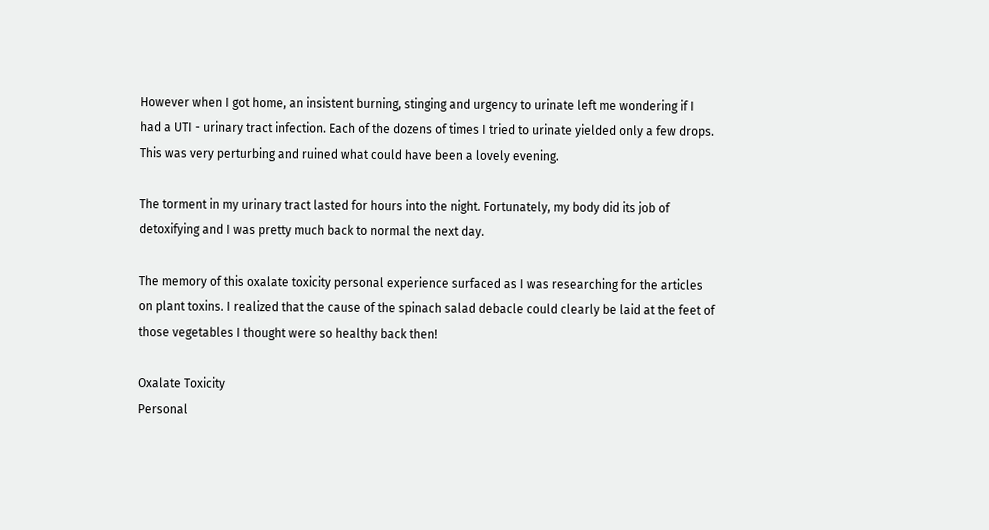However when I got home, an insistent burning, stinging and urgency to urinate left me wondering if I had a UTI - urinary tract infection. Each of the dozens of times I tried to urinate yielded only a few drops. This was very perturbing and ruined what could have been a lovely evening.

The torment in my urinary tract lasted for hours into the night. Fortunately, my body did its job of detoxifying and I was pretty much back to normal the next day.

The memory of this oxalate toxicity personal experience surfaced as I was researching for the articles on plant toxins. I realized that the cause of the spinach salad debacle could clearly be laid at the feet of those vegetables I thought were so healthy back then!

Oxalate Toxicity
Personal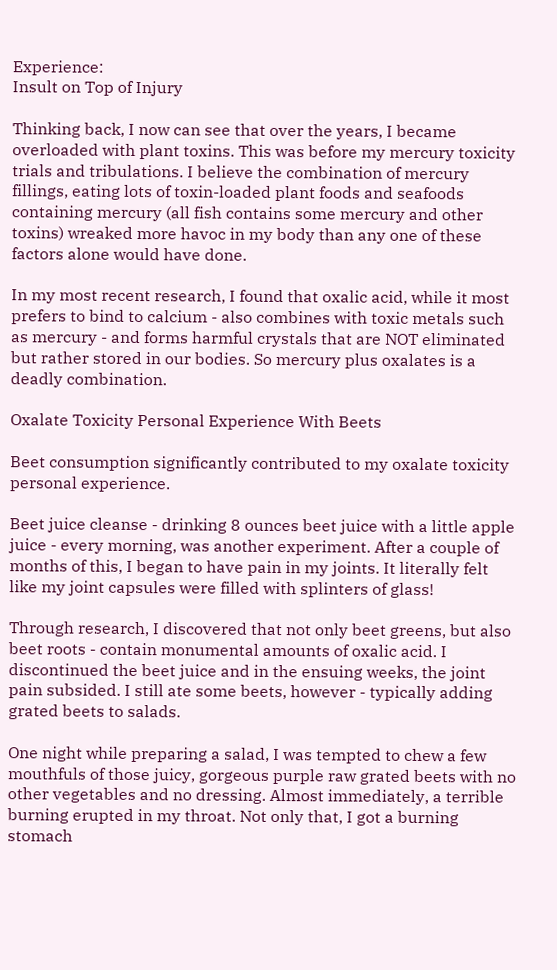Experience:
Insult on Top of Injury

Thinking back, I now can see that over the years, I became overloaded with plant toxins. This was before my mercury toxicity trials and tribulations. I believe the combination of mercury fillings, eating lots of toxin-loaded plant foods and seafoods containing mercury (all fish contains some mercury and other toxins) wreaked more havoc in my body than any one of these factors alone would have done.

In my most recent research, I found that oxalic acid, while it most prefers to bind to calcium - also combines with toxic metals such as mercury - and forms harmful crystals that are NOT eliminated but rather stored in our bodies. So mercury plus oxalates is a deadly combination.

Oxalate Toxicity Personal Experience With Beets

Beet consumption significantly contributed to my oxalate toxicity personal experience.

Beet juice cleanse - drinking 8 ounces beet juice with a little apple juice - every morning, was another experiment. After a couple of months of this, I began to have pain in my joints. It literally felt like my joint capsules were filled with splinters of glass!

Through research, I discovered that not only beet greens, but also beet roots - contain monumental amounts of oxalic acid. I discontinued the beet juice and in the ensuing weeks, the joint pain subsided. I still ate some beets, however - typically adding grated beets to salads.

One night while preparing a salad, I was tempted to chew a few mouthfuls of those juicy, gorgeous purple raw grated beets with no other vegetables and no dressing. Almost immediately, a terrible burning erupted in my throat. Not only that, I got a burning stomach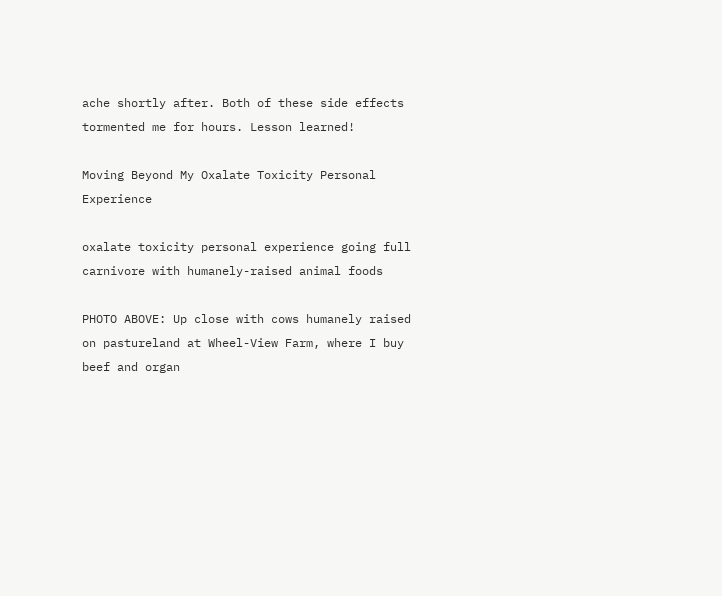ache shortly after. Both of these side effects tormented me for hours. Lesson learned!

Moving Beyond My Oxalate Toxicity Personal Experience

oxalate toxicity personal experience going full carnivore with humanely-raised animal foods

PHOTO ABOVE: Up close with cows humanely raised on pastureland at Wheel-View Farm, where I buy beef and organ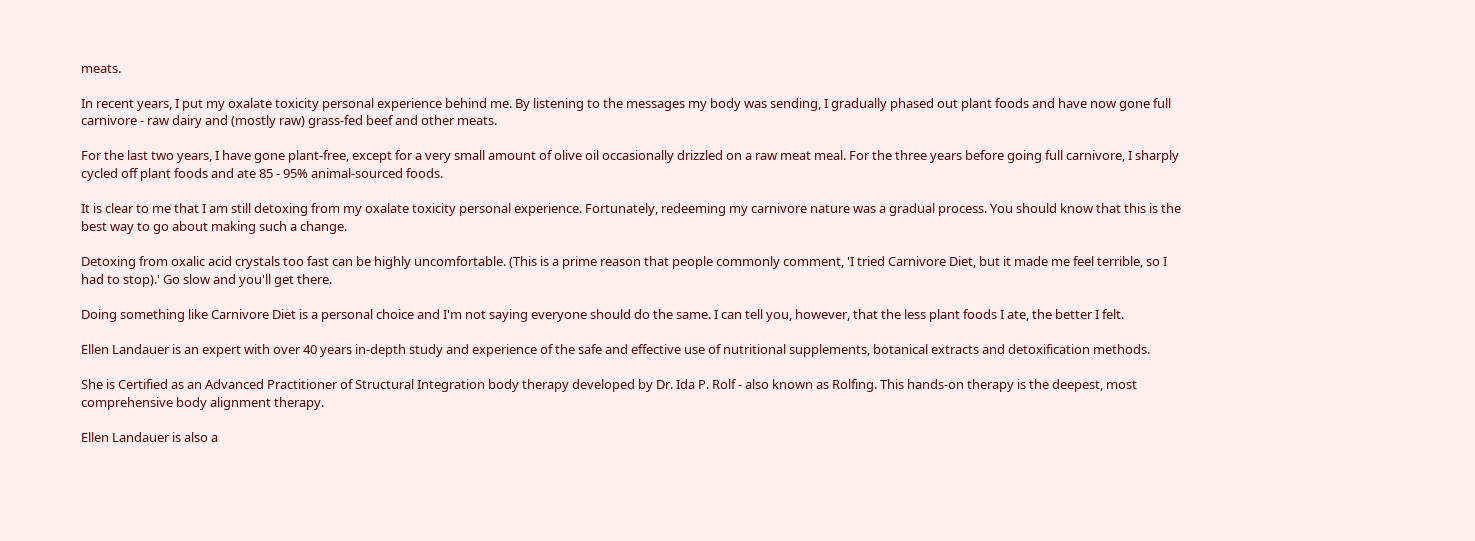meats.

In recent years, I put my oxalate toxicity personal experience behind me. By listening to the messages my body was sending, I gradually phased out plant foods and have now gone full carnivore - raw dairy and (mostly raw) grass-fed beef and other meats.

For the last two years, I have gone plant-free, except for a very small amount of olive oil occasionally drizzled on a raw meat meal. For the three years before going full carnivore, I sharply cycled off plant foods and ate 85 - 95% animal-sourced foods.

It is clear to me that I am still detoxing from my oxalate toxicity personal experience. Fortunately, redeeming my carnivore nature was a gradual process. You should know that this is the best way to go about making such a change.

Detoxing from oxalic acid crystals too fast can be highly uncomfortable. (This is a prime reason that people commonly comment, 'I tried Carnivore Diet, but it made me feel terrible, so I had to stop).' Go slow and you'll get there.

Doing something like Carnivore Diet is a personal choice and I'm not saying everyone should do the same. I can tell you, however, that the less plant foods I ate, the better I felt.

Ellen Landauer is an expert with over 40 years in-depth study and experience of the safe and effective use of nutritional supplements, botanical extracts and detoxification methods.

She is Certified as an Advanced Practitioner of Structural Integration body therapy developed by Dr. Ida P. Rolf - also known as Rolfing. This hands-on therapy is the deepest, most comprehensive body alignment therapy.

Ellen Landauer is also a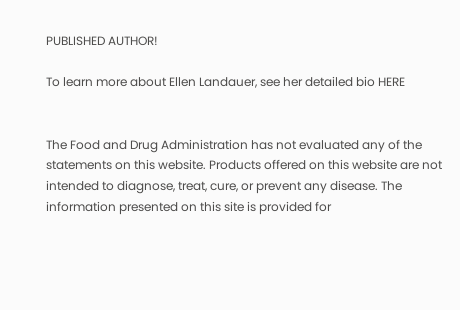PUBLISHED AUTHOR!

To learn more about Ellen Landauer, see her detailed bio HERE


The Food and Drug Administration has not evaluated any of the statements on this website. Products offered on this website are not intended to diagnose, treat, cure, or prevent any disease. The information presented on this site is provided for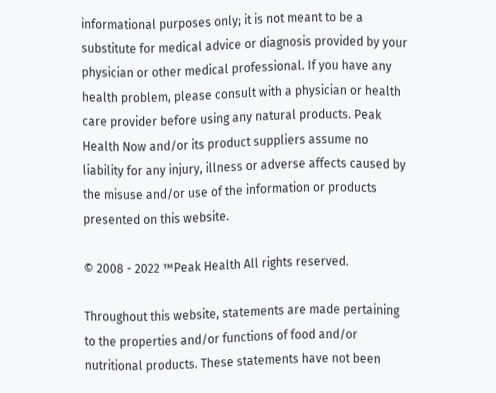informational purposes only; it is not meant to be a substitute for medical advice or diagnosis provided by your physician or other medical professional. If you have any health problem, please consult with a physician or health care provider before using any natural products. Peak Health Now and/or its product suppliers assume no liability for any injury, illness or adverse affects caused by the misuse and/or use of the information or products presented on this website.

© 2008 - 2022 ™Peak Health All rights reserved.

Throughout this website, statements are made pertaining to the properties and/or functions of food and/or nutritional products. These statements have not been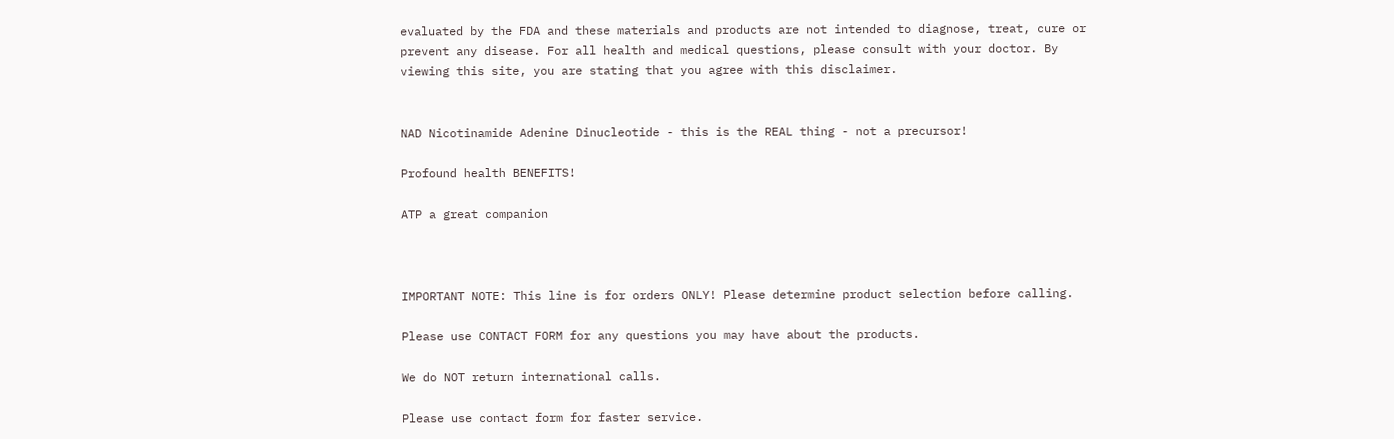evaluated by the FDA and these materials and products are not intended to diagnose, treat, cure or prevent any disease. For all health and medical questions, please consult with your doctor. By viewing this site, you are stating that you agree with this disclaimer.


NAD Nicotinamide Adenine Dinucleotide - this is the REAL thing - not a precursor!

Profound health BENEFITS!

ATP a great companion



IMPORTANT NOTE: This line is for orders ONLY! Please determine product selection before calling.

Please use CONTACT FORM for any questions you may have about the products.

We do NOT return international calls.

Please use contact form for faster service.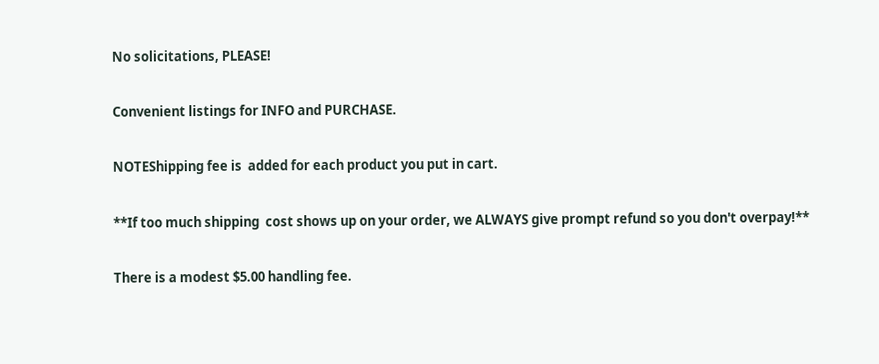No solicitations, PLEASE!

Convenient listings for INFO and PURCHASE.

NOTEShipping fee is  added for each product you put in cart.

**If too much shipping  cost shows up on your order, we ALWAYS give prompt refund so you don't overpay!**

There is a modest $5.00 handling fee.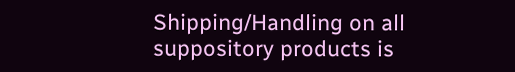Shipping/Handling on all suppository products is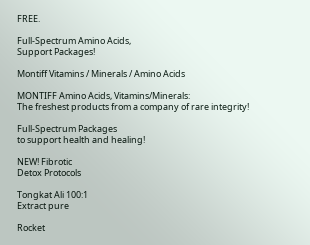FREE.

Full-Spectrum Amino Acids,
Support Packages!

Montiff Vitamins / Minerals / Amino Acids

MONTIFF Amino Acids, Vitamins/Minerals:
The freshest products from a company of rare integrity!

Full-Spectrum Packages
to support health and healing!

NEW! Fibrotic
Detox Protocols

Tongkat Ali 100:1
Extract pure

Rocket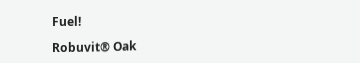Fuel!

Robuvit® Oak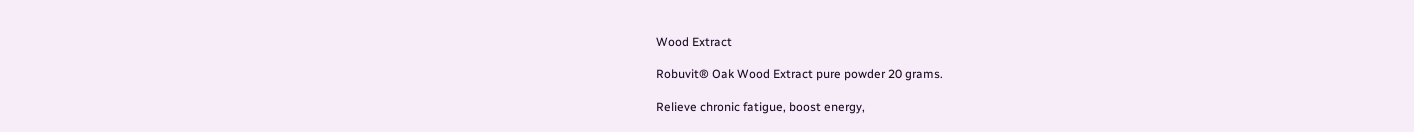Wood Extract

Robuvit® Oak Wood Extract pure powder 20 grams.

Relieve chronic fatigue, boost energy,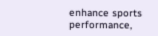enhance sports performance,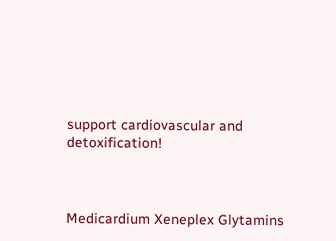support cardiovascular and detoxification!



Medicardium Xeneplex Glytamins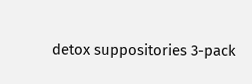detox suppositories 3-pack